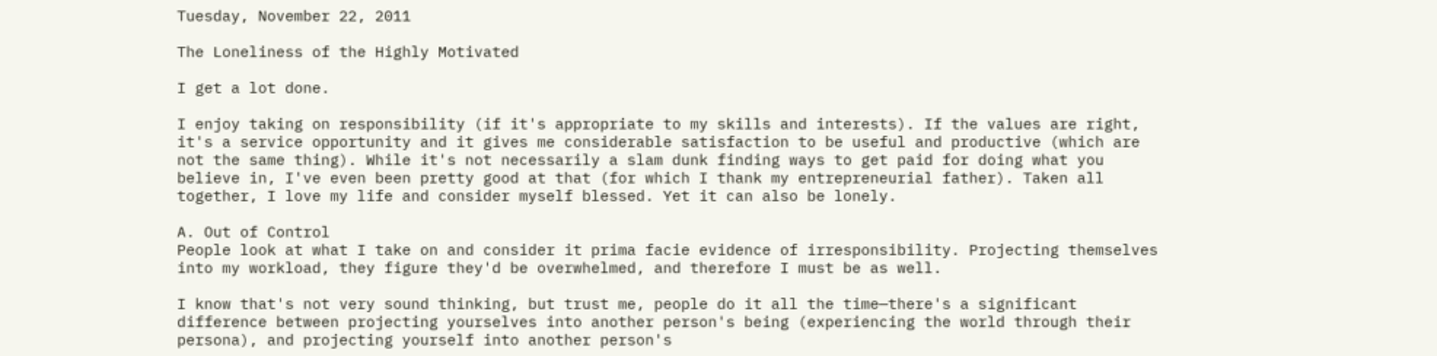Tuesday, November 22, 2011

The Loneliness of the Highly Motivated

I get a lot done.

I enjoy taking on responsibility (if it's appropriate to my skills and interests). If the values are right, it's a service opportunity and it gives me considerable satisfaction to be useful and productive (which are not the same thing). While it's not necessarily a slam dunk finding ways to get paid for doing what you believe in, I've even been pretty good at that (for which I thank my entrepreneurial father). Taken all together, I love my life and consider myself blessed. Yet it can also be lonely.

A. Out of Control
People look at what I take on and consider it prima facie evidence of irresponsibility. Projecting themselves into my workload, they figure they'd be overwhelmed, and therefore I must be as well.

I know that's not very sound thinking, but trust me, people do it all the time—there's a significant difference between projecting yourselves into another person's being (experiencing the world through their persona), and projecting yourself into another person's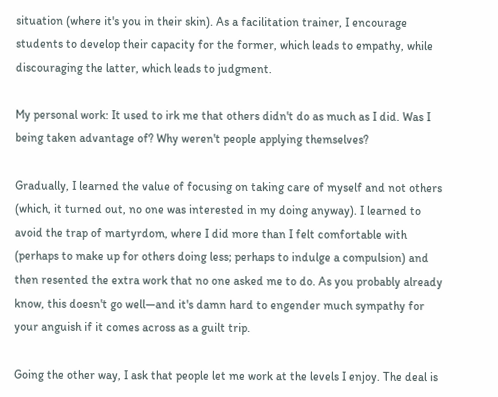situation (where it's you in their skin). As a facilitation trainer, I encourage students to develop their capacity for the former, which leads to empathy, while discouraging the latter, which leads to judgment.

My personal work: It used to irk me that others didn't do as much as I did. Was I being taken advantage of? Why weren't people applying themselves?

Gradually, I learned the value of focusing on taking care of myself and not others (which, it turned out, no one was interested in my doing anyway). I learned to avoid the trap of martyrdom, where I did more than I felt comfortable with (perhaps to make up for others doing less; perhaps to indulge a compulsion) and then resented the extra work that no one asked me to do. As you probably already know, this doesn't go well—and it's damn hard to engender much sympathy for your anguish if it comes across as a guilt trip.

Going the other way, I ask that people let me work at the levels I enjoy. The deal is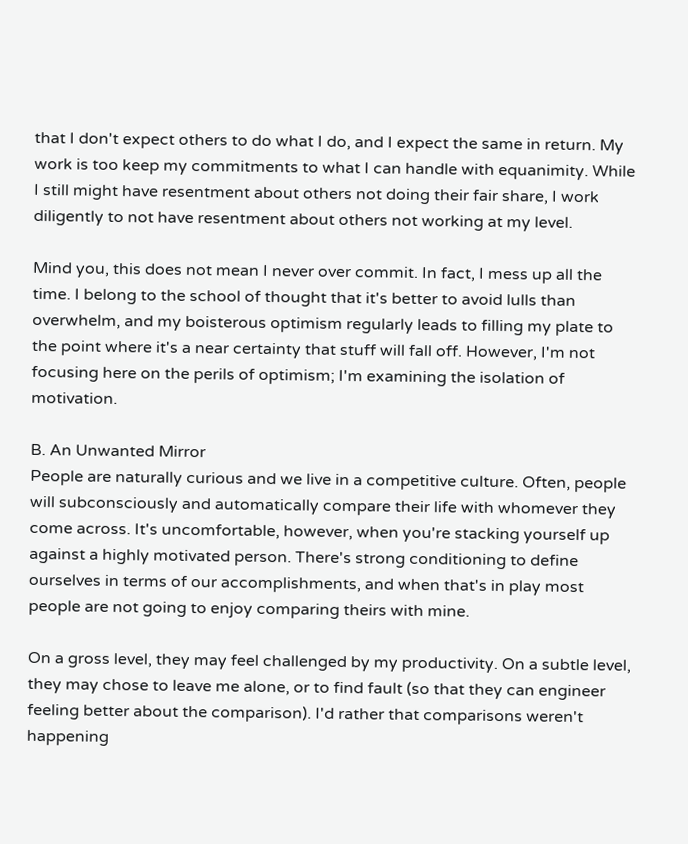that I don't expect others to do what I do, and I expect the same in return. My work is too keep my commitments to what I can handle with equanimity. While I still might have resentment about others not doing their fair share, I work diligently to not have resentment about others not working at my level.

Mind you, this does not mean I never over commit. In fact, I mess up all the time. I belong to the school of thought that it's better to avoid lulls than overwhelm, and my boisterous optimism regularly leads to filling my plate to the point where it's a near certainty that stuff will fall off. However, I'm not focusing here on the perils of optimism; I'm examining the isolation of motivation.

B. An Unwanted Mirror
People are naturally curious and we live in a competitive culture. Often, people will subconsciously and automatically compare their life with whomever they come across. It's uncomfortable, however, when you're stacking yourself up against a highly motivated person. There's strong conditioning to define ourselves in terms of our accomplishments, and when that's in play most people are not going to enjoy comparing theirs with mine.

On a gross level, they may feel challenged by my productivity. On a subtle level, they may chose to leave me alone, or to find fault (so that they can engineer feeling better about the comparison). I'd rather that comparisons weren't happening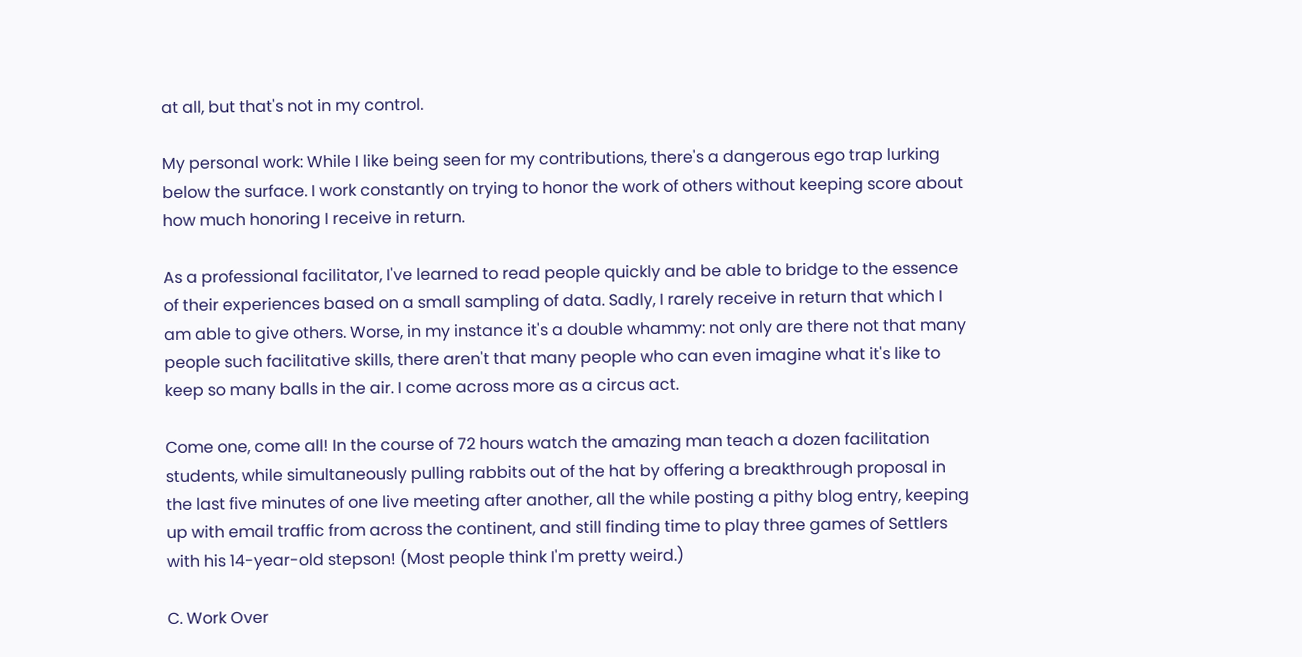at all, but that's not in my control.

My personal work: While I like being seen for my contributions, there's a dangerous ego trap lurking below the surface. I work constantly on trying to honor the work of others without keeping score about how much honoring I receive in return.

As a professional facilitator, I've learned to read people quickly and be able to bridge to the essence of their experiences based on a small sampling of data. Sadly, I rarely receive in return that which I am able to give others. Worse, in my instance it's a double whammy: not only are there not that many people such facilitative skills, there aren't that many people who can even imagine what it's like to keep so many balls in the air. I come across more as a circus act.

Come one, come all! In the course of 72 hours watch the amazing man teach a dozen facilitation students, while simultaneously pulling rabbits out of the hat by offering a breakthrough proposal in the last five minutes of one live meeting after another, all the while posting a pithy blog entry, keeping up with email traffic from across the continent, and still finding time to play three games of Settlers with his 14-year-old stepson! (Most people think I'm pretty weird.)

C. Work Over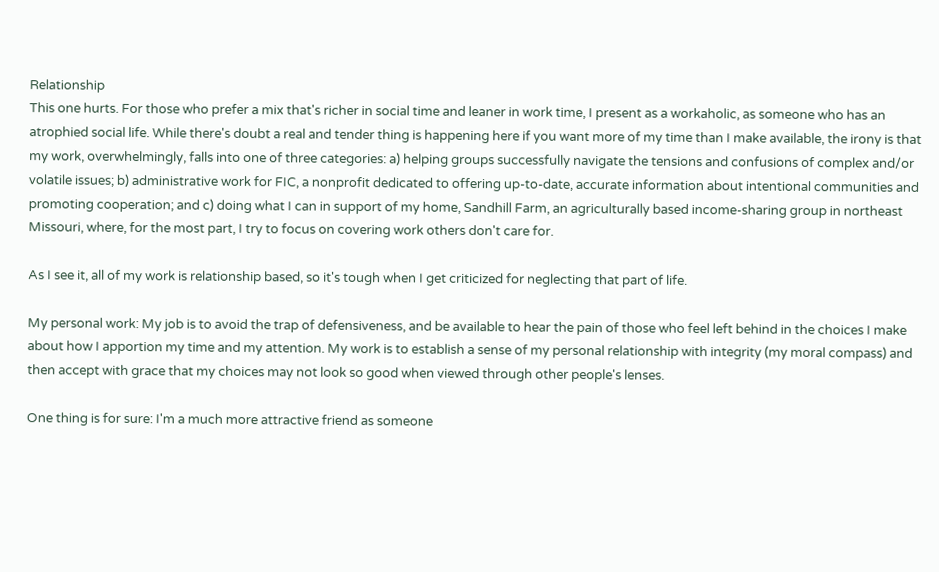Relationship
This one hurts. For those who prefer a mix that's richer in social time and leaner in work time, I present as a workaholic, as someone who has an atrophied social life. While there's doubt a real and tender thing is happening here if you want more of my time than I make available, the irony is that my work, overwhelmingly, falls into one of three categories: a) helping groups successfully navigate the tensions and confusions of complex and/or volatile issues; b) administrative work for FIC, a nonprofit dedicated to offering up-to-date, accurate information about intentional communities and promoting cooperation; and c) doing what I can in support of my home, Sandhill Farm, an agriculturally based income-sharing group in northeast Missouri, where, for the most part, I try to focus on covering work others don't care for.

As I see it, all of my work is relationship based, so it's tough when I get criticized for neglecting that part of life.

My personal work: My job is to avoid the trap of defensiveness, and be available to hear the pain of those who feel left behind in the choices I make about how I apportion my time and my attention. My work is to establish a sense of my personal relationship with integrity (my moral compass) and then accept with grace that my choices may not look so good when viewed through other people's lenses.

One thing is for sure: I'm a much more attractive friend as someone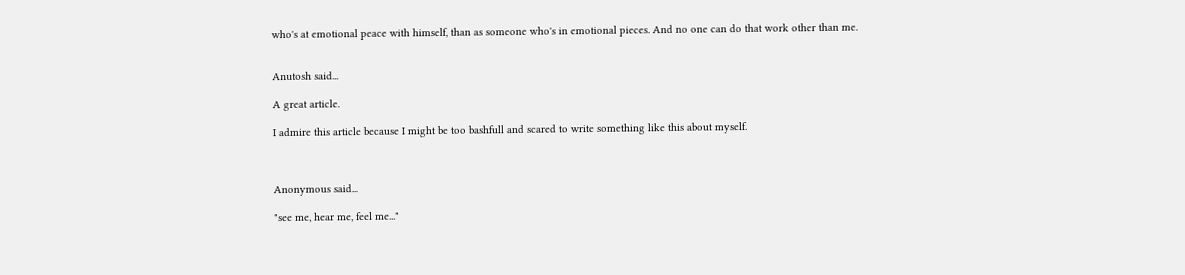who's at emotional peace with himself, than as someone who's in emotional pieces. And no one can do that work other than me.


Anutosh said...

A great article.

I admire this article because I might be too bashfull and scared to write something like this about myself.



Anonymous said...

"see me, hear me, feel me..."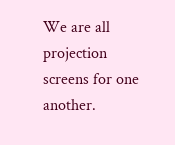We are all projection screens for one another.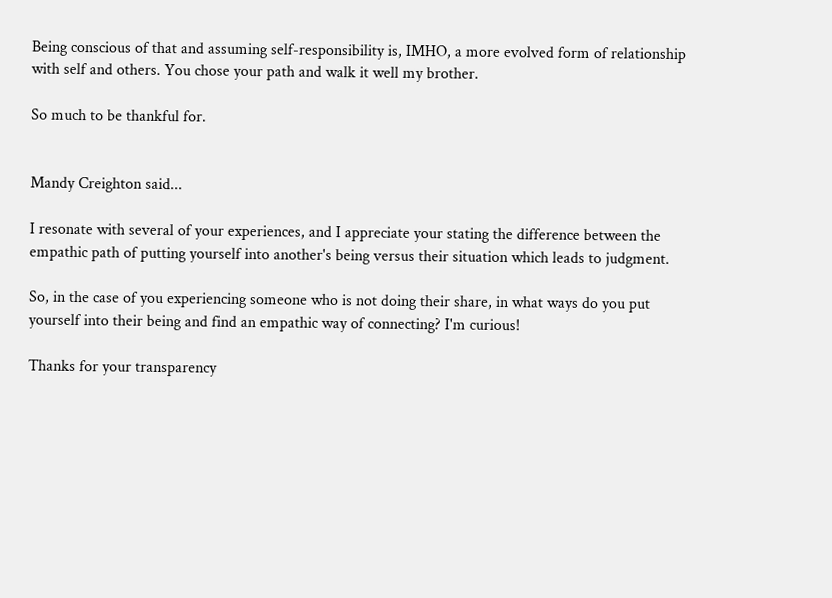Being conscious of that and assuming self-responsibility is, IMHO, a more evolved form of relationship with self and others. You chose your path and walk it well my brother.

So much to be thankful for.


Mandy Creighton said...

I resonate with several of your experiences, and I appreciate your stating the difference between the empathic path of putting yourself into another's being versus their situation which leads to judgment.

So, in the case of you experiencing someone who is not doing their share, in what ways do you put yourself into their being and find an empathic way of connecting? I'm curious!

Thanks for your transparency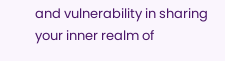and vulnerability in sharing your inner realm of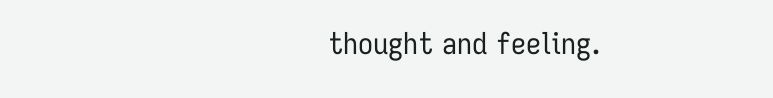thought and feeling.